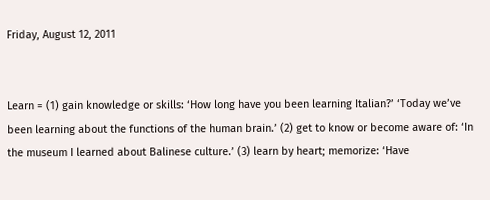Friday, August 12, 2011


Learn = (1) gain knowledge or skills: ‘How long have you been learning Italian?’ ‘Today we’ve been learning about the functions of the human brain.’ (2) get to know or become aware of: ‘In the museum I learned about Balinese culture.’ (3) learn by heart; memorize: ‘Have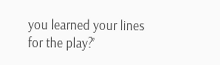you learned your lines for the play?’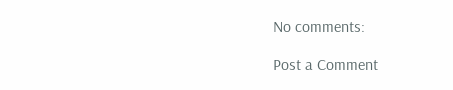No comments:

Post a Comment